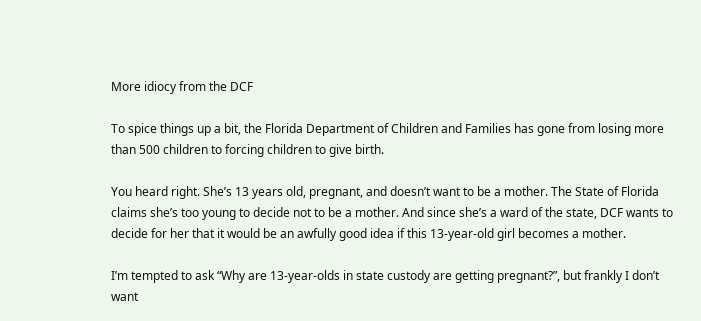More idiocy from the DCF

To spice things up a bit, the Florida Department of Children and Families has gone from losing more than 500 children to forcing children to give birth.

You heard right. She’s 13 years old, pregnant, and doesn’t want to be a mother. The State of Florida claims she’s too young to decide not to be a mother. And since she’s a ward of the state, DCF wants to decide for her that it would be an awfully good idea if this 13-year-old girl becomes a mother.

I’m tempted to ask “Why are 13-year-olds in state custody are getting pregnant?”, but frankly I don’t want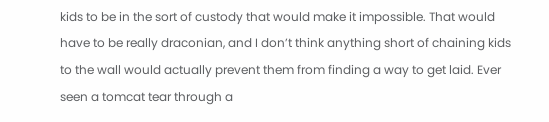kids to be in the sort of custody that would make it impossible. That would have to be really draconian, and I don’t think anything short of chaining kids to the wall would actually prevent them from finding a way to get laid. Ever seen a tomcat tear through a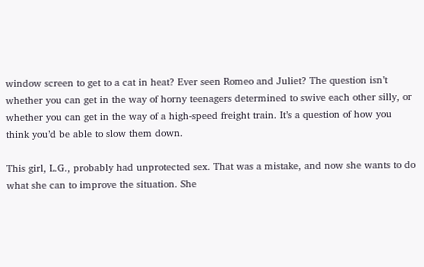window screen to get to a cat in heat? Ever seen Romeo and Juliet? The question isn’t whether you can get in the way of horny teenagers determined to swive each other silly, or whether you can get in the way of a high-speed freight train. It’s a question of how you think you’d be able to slow them down.

This girl, L.G., probably had unprotected sex. That was a mistake, and now she wants to do what she can to improve the situation. She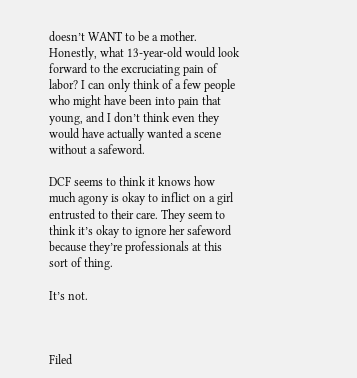doesn’t WANT to be a mother. Honestly, what 13-year-old would look forward to the excruciating pain of labor? I can only think of a few people who might have been into pain that young, and I don’t think even they would have actually wanted a scene without a safeword.

DCF seems to think it knows how much agony is okay to inflict on a girl entrusted to their care. They seem to think it’s okay to ignore her safeword because they’re professionals at this sort of thing.

It’s not.



Filed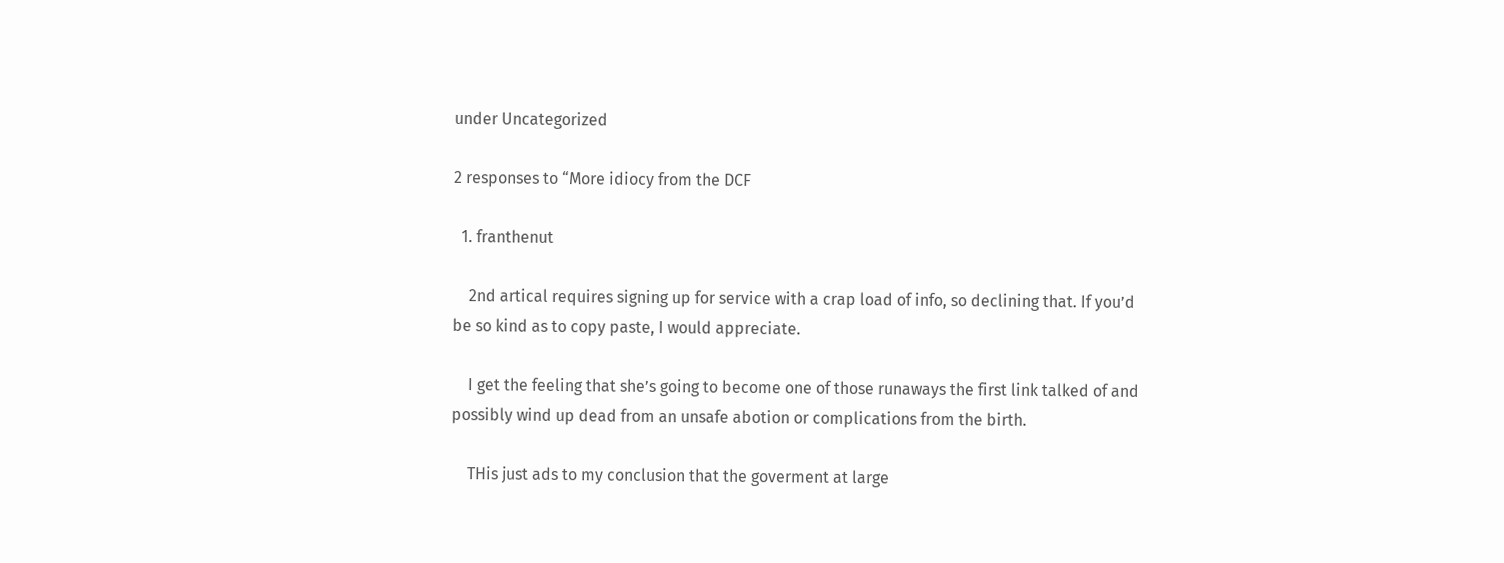under Uncategorized

2 responses to “More idiocy from the DCF

  1. franthenut

    2nd artical requires signing up for service with a crap load of info, so declining that. If you’d be so kind as to copy paste, I would appreciate.

    I get the feeling that she’s going to become one of those runaways the first link talked of and possibly wind up dead from an unsafe abotion or complications from the birth.

    THis just ads to my conclusion that the goverment at large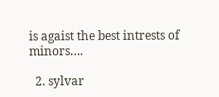is agaist the best intrests of minors….

  2. sylvar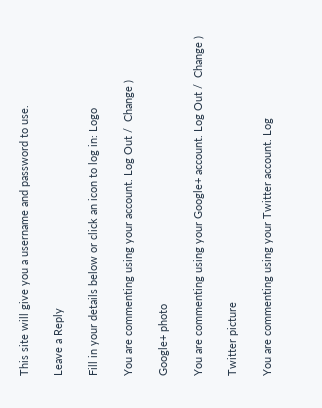This site will give you a username and password to use.

Leave a Reply

Fill in your details below or click an icon to log in: Logo

You are commenting using your account. Log Out /  Change )

Google+ photo

You are commenting using your Google+ account. Log Out /  Change )

Twitter picture

You are commenting using your Twitter account. Log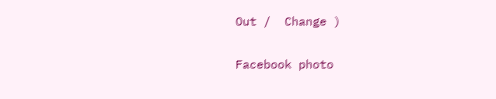Out /  Change )

Facebook photo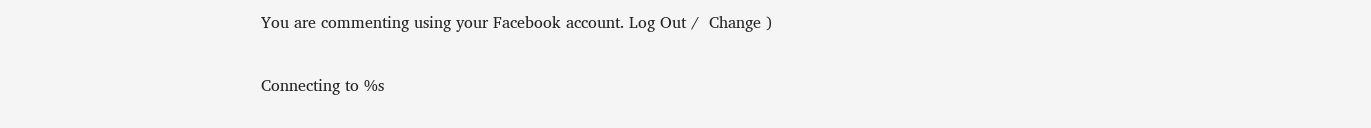You are commenting using your Facebook account. Log Out /  Change )


Connecting to %s